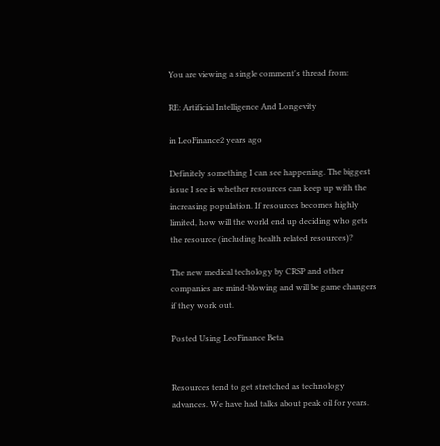You are viewing a single comment's thread from:

RE: Artificial Intelligence And Longevity

in LeoFinance2 years ago

Definitely something I can see happening. The biggest issue I see is whether resources can keep up with the increasing population. If resources becomes highly limited, how will the world end up deciding who gets the resource (including health related resources)?

The new medical techology by CRSP and other companies are mind-blowing and will be game changers if they work out.

Posted Using LeoFinance Beta


Resources tend to get stretched as technology advances. We have had talks about peak oil for years.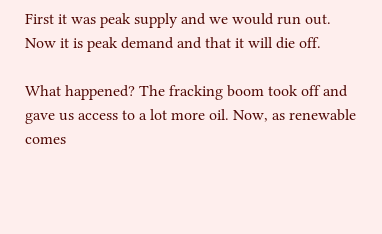First it was peak supply and we would run out. Now it is peak demand and that it will die off.

What happened? The fracking boom took off and gave us access to a lot more oil. Now, as renewable comes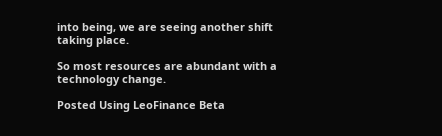into being, we are seeing another shift taking place.

So most resources are abundant with a technology change.

Posted Using LeoFinance Beta